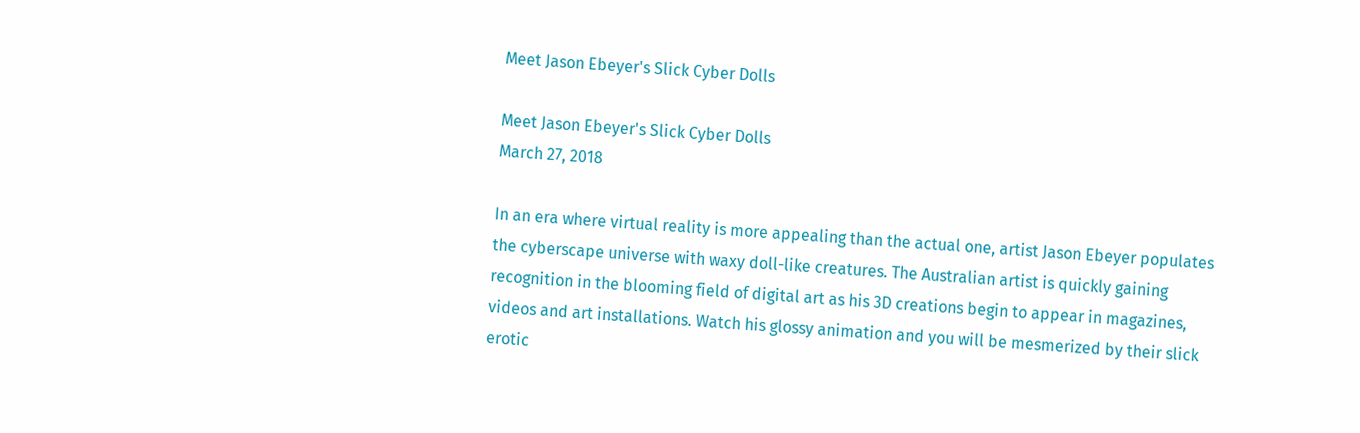Meet Jason Ebeyer's Slick Cyber Dolls

Meet Jason Ebeyer's Slick Cyber Dolls
March 27, 2018

In an era where virtual reality is more appealing than the actual one, artist Jason Ebeyer populates the cyberscape universe with waxy doll-like creatures. The Australian artist is quickly gaining recognition in the blooming field of digital art as his 3D creations begin to appear in magazines, videos and art installations. Watch his glossy animation and you will be mesmerized by their slick erotic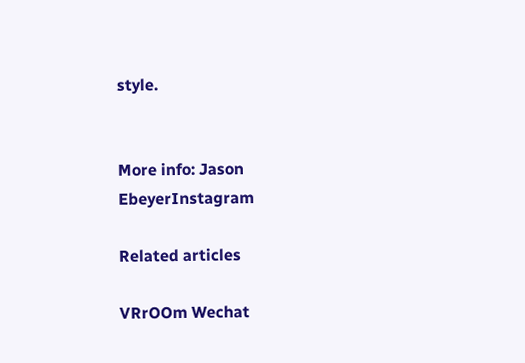style.


More info: Jason EbeyerInstagram

Related articles

VRrOOm Wechat